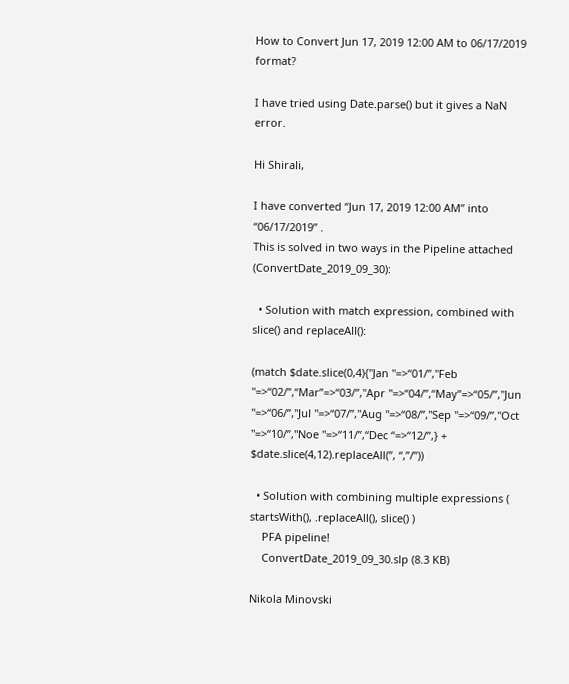How to Convert Jun 17, 2019 12:00 AM to 06/17/2019 format?

I have tried using Date.parse() but it gives a NaN error.

Hi Shirali,

I have converted “Jun 17, 2019 12:00 AM” into “06/17/2019” .
This is solved in two ways in the Pipeline attached (ConvertDate_2019_09_30):

  • Solution with match expression, combined with slice() and replaceAll():

(match $date.slice(0,4){"Jan "=>“01/”,"Feb "=>“02/”,“Mar”=>“03/”,"Apr "=>“04/”,“May”=>“05/”,"Jun "=>“06/”,"Jul "=>“07/”,"Aug "=>“08/”,"Sep "=>“09/”,"Oct "=>“10/”,"Noe "=>“11/”,“Dec “=>“12/”,} + $date.slice(4,12).replaceAll(”, “,”/”))

  • Solution with combining multiple expressions ( startsWith(), .replaceAll(), slice() )
    PFA pipeline!
    ConvertDate_2019_09_30.slp (8.3 KB)

Nikola Minovski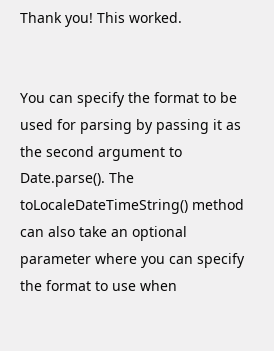Thank you! This worked.


You can specify the format to be used for parsing by passing it as the second argument to Date.parse(). The toLocaleDateTimeString() method can also take an optional parameter where you can specify the format to use when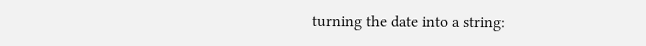turning the date into a string: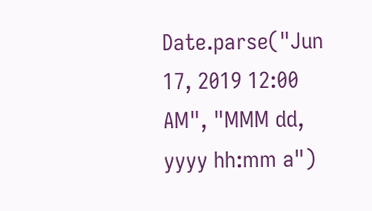Date.parse("Jun 17, 2019 12:00 AM", "MMM dd, yyyy hh:mm a")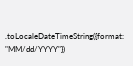.toLocaleDateTimeString({format: "MM/dd/YYYY"})